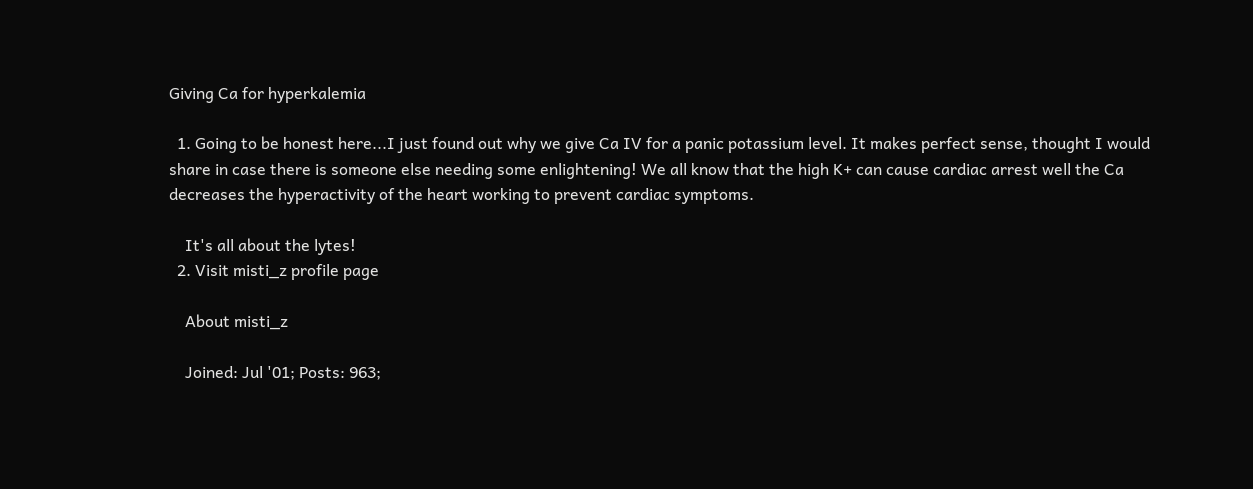Giving Ca for hyperkalemia

  1. Going to be honest here...I just found out why we give Ca IV for a panic potassium level. It makes perfect sense, thought I would share in case there is someone else needing some enlightening! We all know that the high K+ can cause cardiac arrest well the Ca decreases the hyperactivity of the heart working to prevent cardiac symptoms.

    It's all about the lytes!
  2. Visit misti_z profile page

    About misti_z

    Joined: Jul '01; Posts: 963;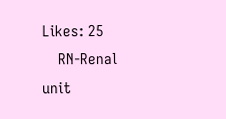Likes: 25
    RN-Renal unit